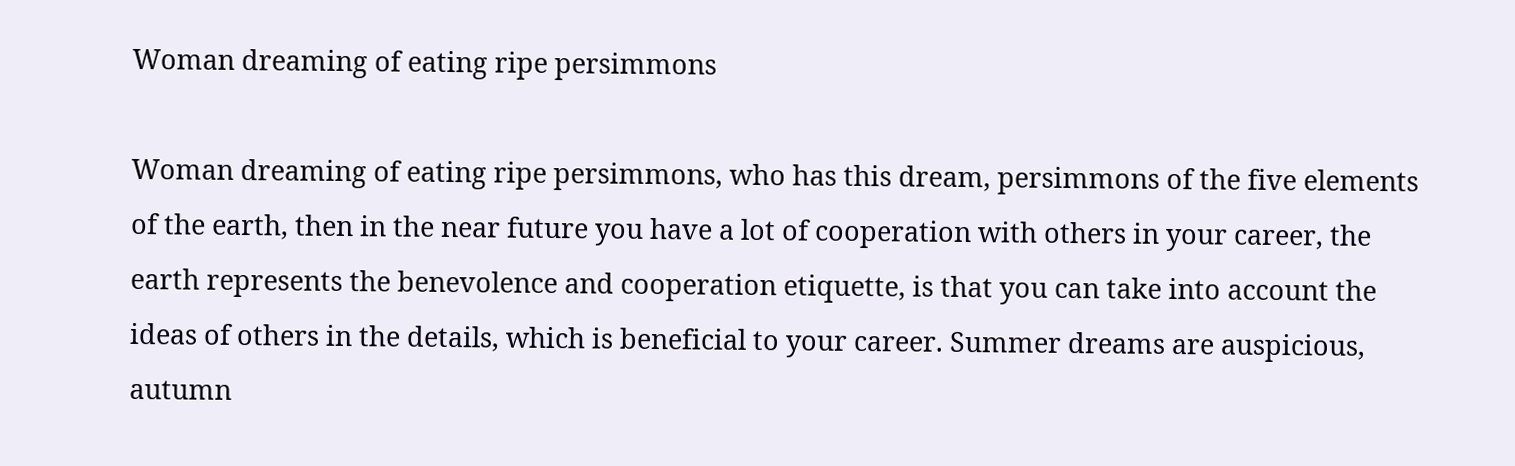Woman dreaming of eating ripe persimmons

Woman dreaming of eating ripe persimmons, who has this dream, persimmons of the five elements of the earth, then in the near future you have a lot of cooperation with others in your career, the earth represents the benevolence and cooperation etiquette, is that you can take into account the ideas of others in the details, which is beneficial to your career. Summer dreams are auspicious, autumn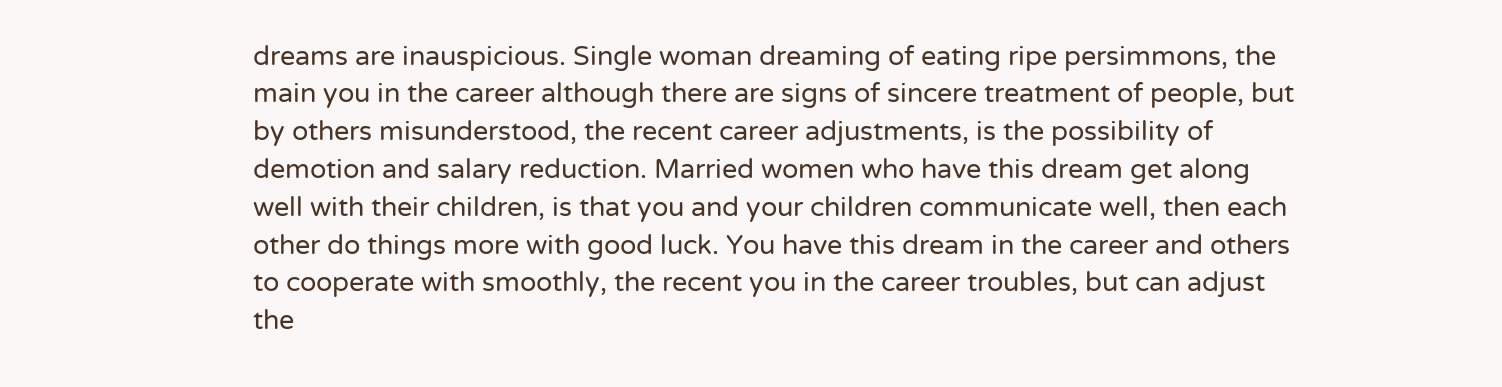dreams are inauspicious. Single woman dreaming of eating ripe persimmons, the main you in the career although there are signs of sincere treatment of people, but by others misunderstood, the recent career adjustments, is the possibility of demotion and salary reduction. Married women who have this dream get along well with their children, is that you and your children communicate well, then each other do things more with good luck. You have this dream in the career and others to cooperate with smoothly, the recent you in the career troubles, but can adjust the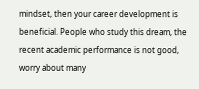mindset, then your career development is beneficial. People who study this dream, the recent academic performance is not good, worry about many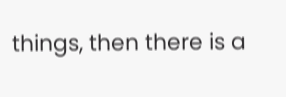things, then there is a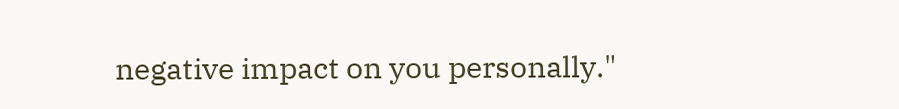negative impact on you personally."